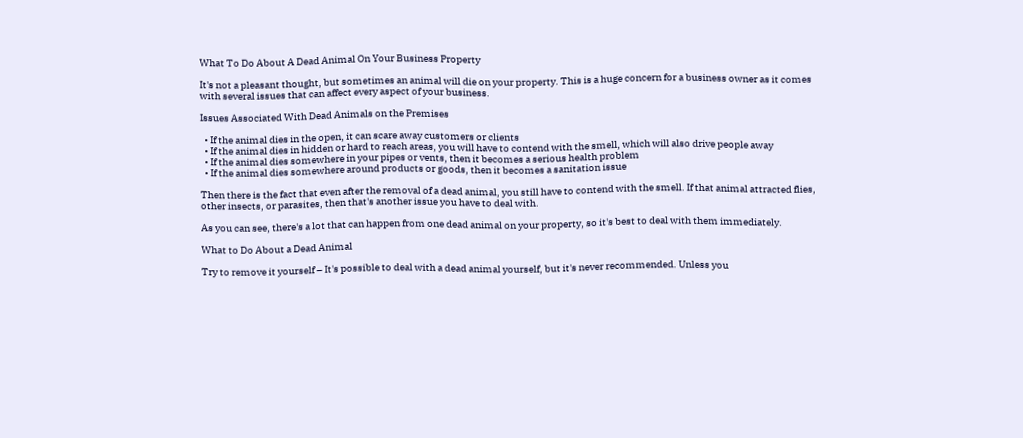What To Do About A Dead Animal On Your Business Property

It's not a pleasant thought, but sometimes an animal will die on your property. This is a huge concern for a business owner as it comes with several issues that can affect every aspect of your business.

Issues Associated With Dead Animals on the Premises

  • If the animal dies in the open, it can scare away customers or clients
  • If the animal dies in hidden or hard to reach areas, you will have to contend with the smell, which will also drive people away
  • If the animal dies somewhere in your pipes or vents, then it becomes a serious health problem
  • If the animal dies somewhere around products or goods, then it becomes a sanitation issue

Then there is the fact that even after the removal of a dead animal, you still have to contend with the smell. If that animal attracted flies, other insects, or parasites, then that's another issue you have to deal with.

As you can see, there's a lot that can happen from one dead animal on your property, so it's best to deal with them immediately.

What to Do About a Dead Animal

Try to remove it yourself – It's possible to deal with a dead animal yourself, but it's never recommended. Unless you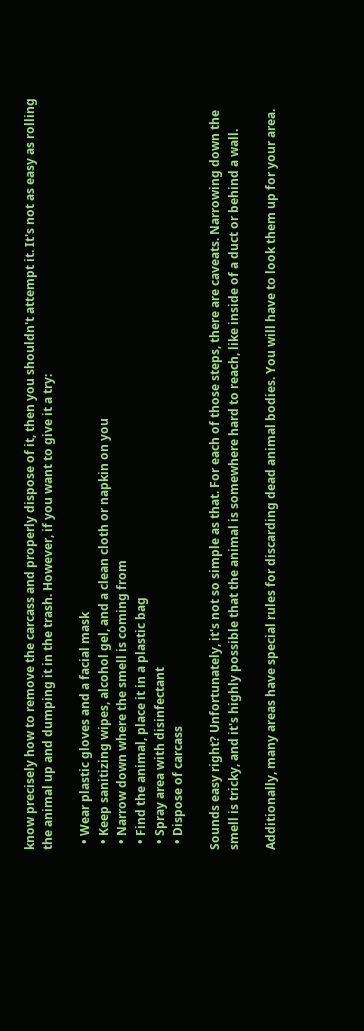know precisely how to remove the carcass and properly dispose of it, then you shouldn't attempt it. It's not as easy as rolling the animal up and dumping it in the trash. However, if you want to give it a try:

  • Wear plastic gloves and a facial mask
  • Keep sanitizing wipes, alcohol gel, and a clean cloth or napkin on you
  • Narrow down where the smell is coming from
  • Find the animal, place it in a plastic bag
  • Spray area with disinfectant
  • Dispose of carcass

Sounds easy right? Unfortunately, it's not so simple as that. For each of those steps, there are caveats. Narrowing down the smell is tricky, and it's highly possible that the animal is somewhere hard to reach, like inside of a duct or behind a wall.

Additionally, many areas have special rules for discarding dead animal bodies. You will have to look them up for your area.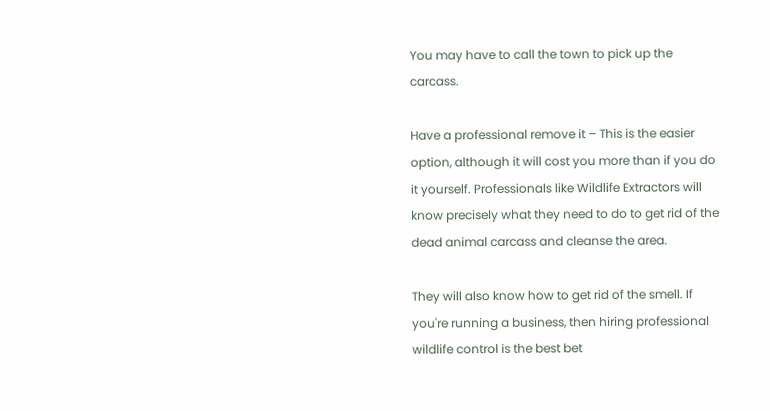You may have to call the town to pick up the carcass.

Have a professional remove it – This is the easier option, although it will cost you more than if you do it yourself. Professionals like Wildlife Extractors will know precisely what they need to do to get rid of the dead animal carcass and cleanse the area.

They will also know how to get rid of the smell. If you're running a business, then hiring professional wildlife control is the best bet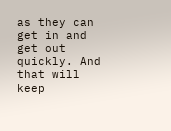as they can get in and get out quickly. And that will keep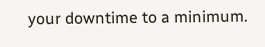your downtime to a minimum.